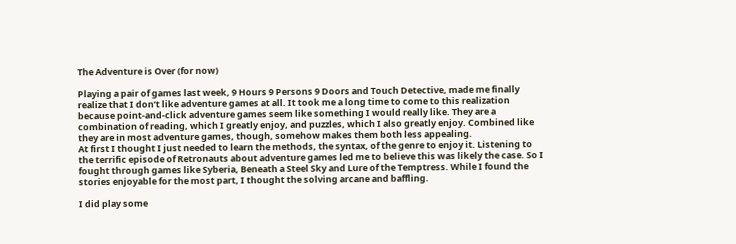The Adventure is Over (for now)

Playing a pair of games last week, 9 Hours 9 Persons 9 Doors and Touch Detective, made me finally realize that I don’t like adventure games at all. It took me a long time to come to this realization because point-and-click adventure games seem like something I would really like. They are a combination of reading, which I greatly enjoy, and puzzles, which I also greatly enjoy. Combined like they are in most adventure games, though, somehow makes them both less appealing.
At first I thought I just needed to learn the methods, the syntax, of the genre to enjoy it. Listening to the terrific episode of Retronauts about adventure games led me to believe this was likely the case. So I fought through games like Syberia, Beneath a Steel Sky and Lure of the Temptress. While I found the stories enjoyable for the most part, I thought the solving arcane and baffling.

I did play some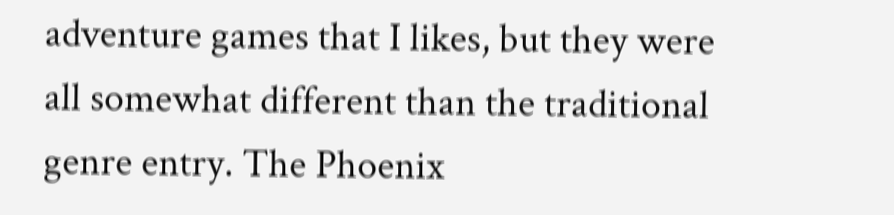adventure games that I likes, but they were all somewhat different than the traditional genre entry. The Phoenix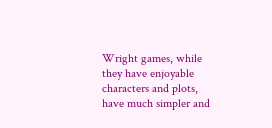Wright games, while they have enjoyable characters and plots, have much simpler and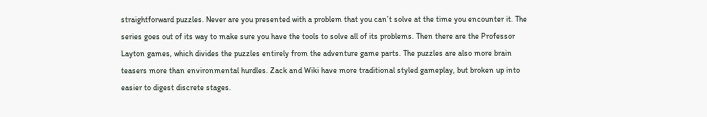straightforward puzzles. Never are you presented with a problem that you can’t solve at the time you encounter it. The series goes out of its way to make sure you have the tools to solve all of its problems. Then there are the Professor Layton games, which divides the puzzles entirely from the adventure game parts. The puzzles are also more brain teasers more than environmental hurdles. Zack and Wiki have more traditional styled gameplay, but broken up into easier to digest discrete stages.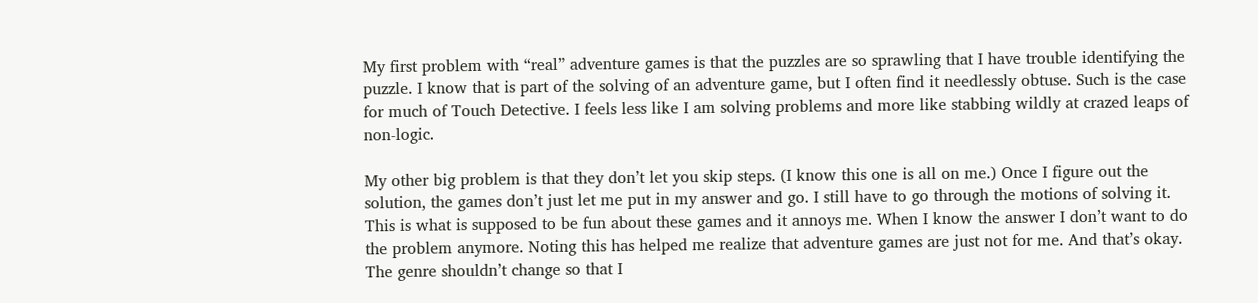My first problem with “real” adventure games is that the puzzles are so sprawling that I have trouble identifying the puzzle. I know that is part of the solving of an adventure game, but I often find it needlessly obtuse. Such is the case for much of Touch Detective. I feels less like I am solving problems and more like stabbing wildly at crazed leaps of non-logic.

My other big problem is that they don’t let you skip steps. (I know this one is all on me.) Once I figure out the solution, the games don’t just let me put in my answer and go. I still have to go through the motions of solving it. This is what is supposed to be fun about these games and it annoys me. When I know the answer I don’t want to do the problem anymore. Noting this has helped me realize that adventure games are just not for me. And that’s okay. The genre shouldn’t change so that I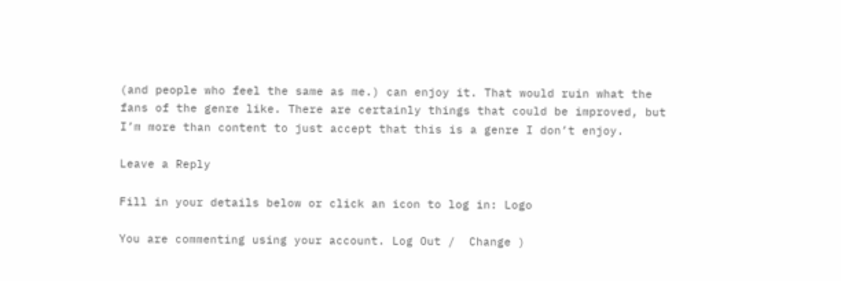(and people who feel the same as me.) can enjoy it. That would ruin what the fans of the genre like. There are certainly things that could be improved, but I’m more than content to just accept that this is a genre I don’t enjoy.

Leave a Reply

Fill in your details below or click an icon to log in: Logo

You are commenting using your account. Log Out /  Change )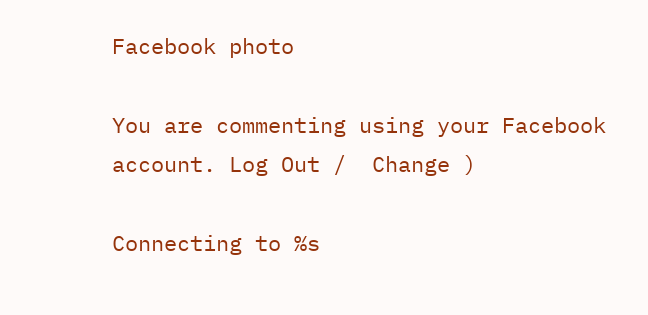Facebook photo

You are commenting using your Facebook account. Log Out /  Change )

Connecting to %s